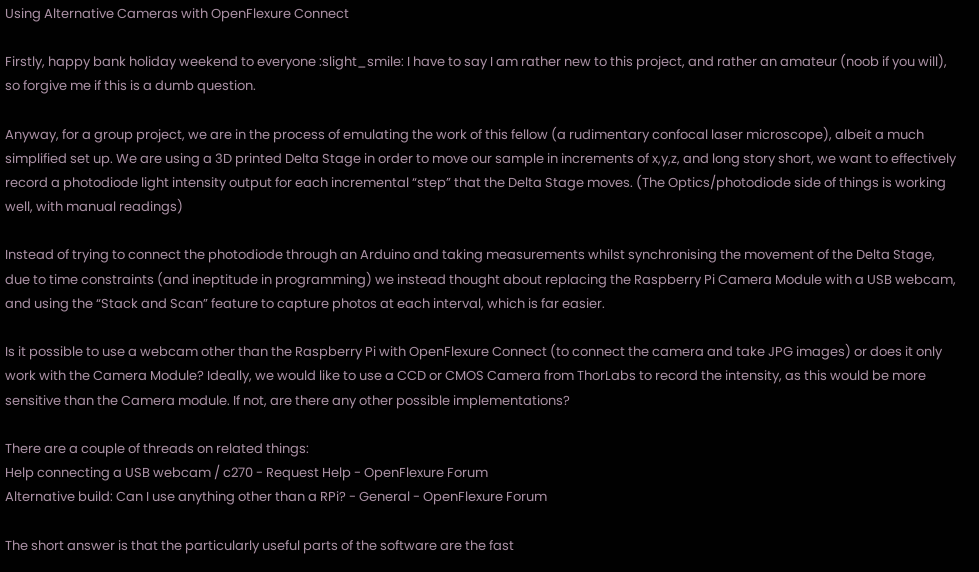Using Alternative Cameras with OpenFlexure Connect

Firstly, happy bank holiday weekend to everyone :slight_smile: I have to say I am rather new to this project, and rather an amateur (noob if you will), so forgive me if this is a dumb question.

Anyway, for a group project, we are in the process of emulating the work of this fellow (a rudimentary confocal laser microscope), albeit a much simplified set up. We are using a 3D printed Delta Stage in order to move our sample in increments of x,y,z, and long story short, we want to effectively record a photodiode light intensity output for each incremental “step” that the Delta Stage moves. (The Optics/photodiode side of things is working well, with manual readings)

Instead of trying to connect the photodiode through an Arduino and taking measurements whilst synchronising the movement of the Delta Stage, due to time constraints (and ineptitude in programming) we instead thought about replacing the Raspberry Pi Camera Module with a USB webcam, and using the “Stack and Scan” feature to capture photos at each interval, which is far easier.

Is it possible to use a webcam other than the Raspberry Pi with OpenFlexure Connect (to connect the camera and take JPG images) or does it only work with the Camera Module? Ideally, we would like to use a CCD or CMOS Camera from ThorLabs to record the intensity, as this would be more sensitive than the Camera module. If not, are there any other possible implementations?

There are a couple of threads on related things:
Help connecting a USB webcam / c270 - Request Help - OpenFlexure Forum
Alternative build: Can I use anything other than a RPi? - General - OpenFlexure Forum

The short answer is that the particularly useful parts of the software are the fast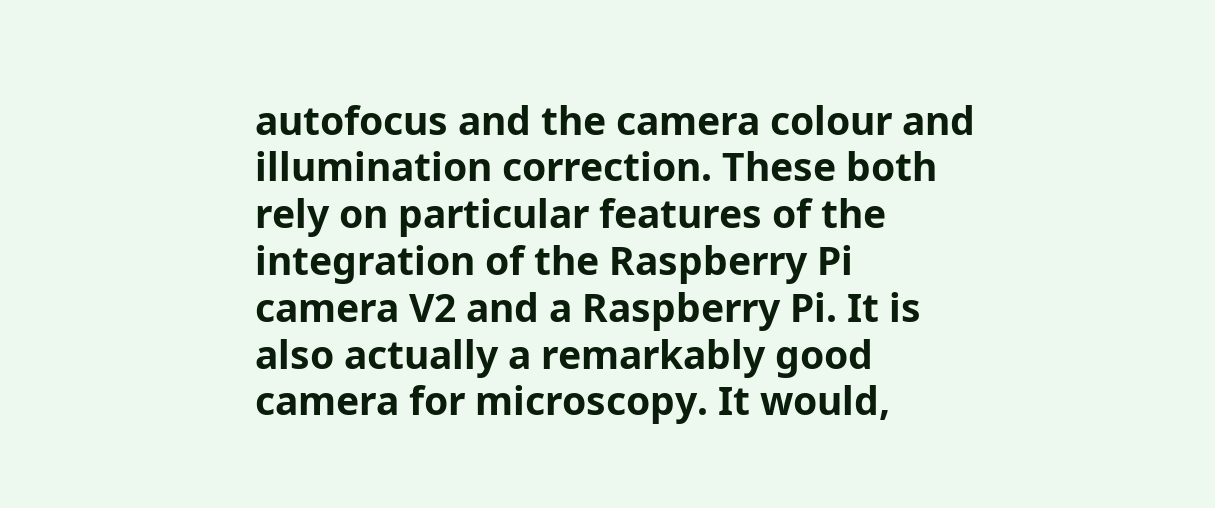autofocus and the camera colour and illumination correction. These both rely on particular features of the integration of the Raspberry Pi camera V2 and a Raspberry Pi. It is also actually a remarkably good camera for microscopy. It would,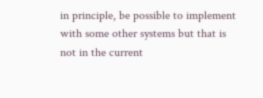in principle, be possible to implement with some other systems but that is not in the current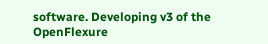software. Developing v3 of the OpenFlexure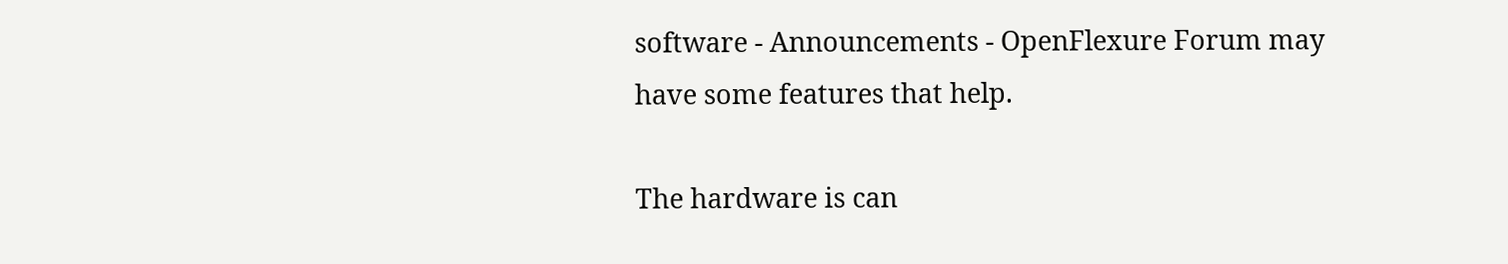software - Announcements - OpenFlexure Forum may have some features that help.

The hardware is can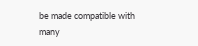be made compatible with many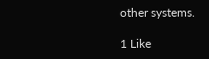other systems.

1 Like